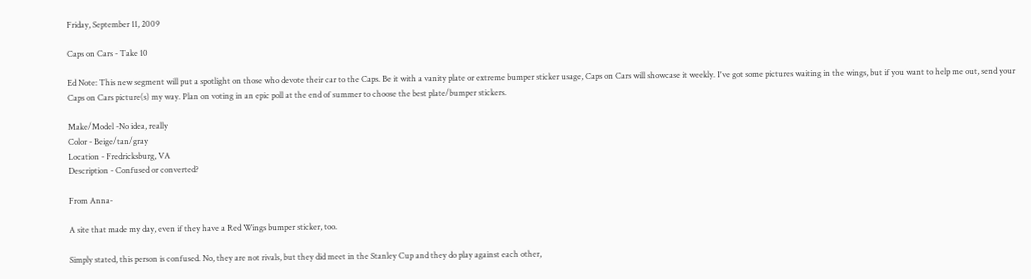Friday, September 11, 2009

Caps on Cars - Take 10

Ed Note: This new segment will put a spotlight on those who devote their car to the Caps. Be it with a vanity plate or extreme bumper sticker usage, Caps on Cars will showcase it weekly. I've got some pictures waiting in the wings, but if you want to help me out, send your Caps on Cars picture(s) my way. Plan on voting in an epic poll at the end of summer to choose the best plate/bumper stickers.

Make/Model -No idea, really
Color - Beige/tan/gray
Location - Fredricksburg, VA
Description - Confused or converted?

From Anna-

A site that made my day, even if they have a Red Wings bumper sticker, too.

Simply stated, this person is confused. No, they are not rivals, but they did meet in the Stanley Cup and they do play against each other,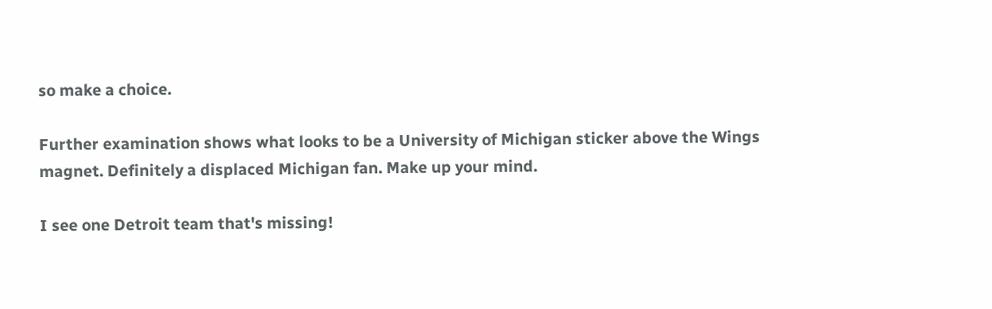so make a choice.

Further examination shows what looks to be a University of Michigan sticker above the Wings magnet. Definitely a displaced Michigan fan. Make up your mind.

I see one Detroit team that's missing!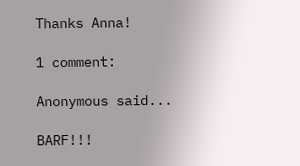Thanks Anna!

1 comment:

Anonymous said...

BARF!!!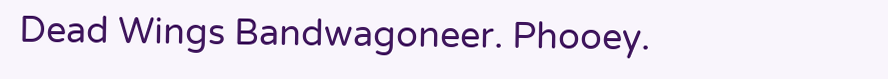Dead Wings Bandwagoneer. Phooey.